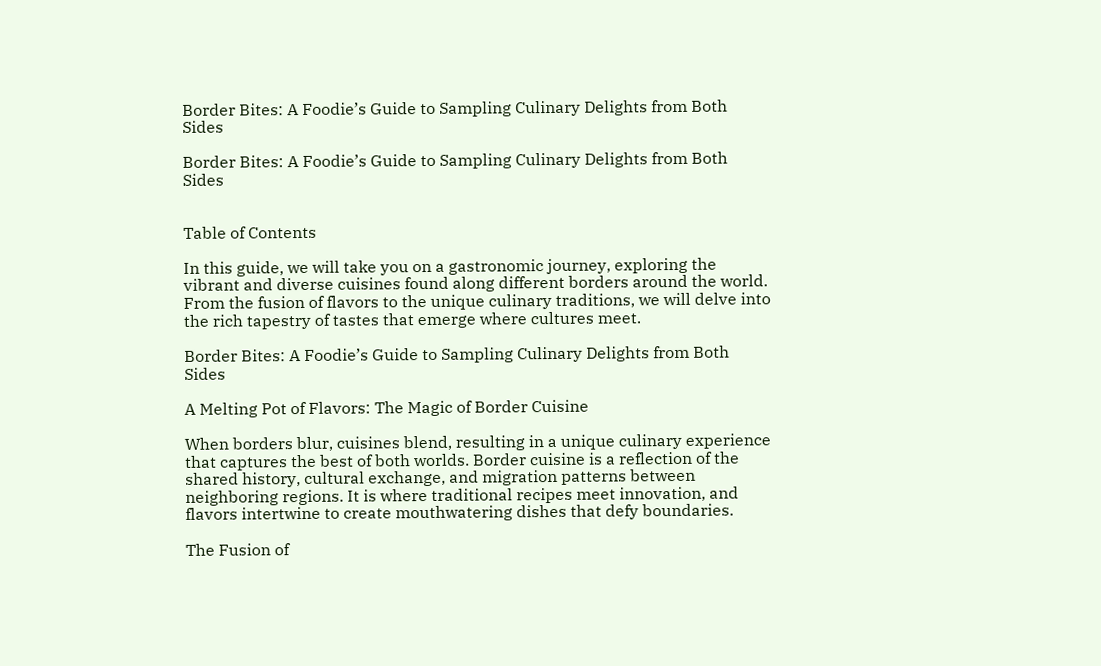Border Bites: A Foodie’s Guide to Sampling Culinary Delights from Both Sides

Border Bites: A Foodie’s Guide to Sampling Culinary Delights from Both Sides


Table of Contents

In this guide, we will take you on a gastronomic journey, exploring the vibrant and diverse cuisines found along different borders around the world. From the fusion of flavors to the unique culinary traditions, we will delve into the rich tapestry of tastes that emerge where cultures meet.

Border Bites: A Foodie’s Guide to Sampling Culinary Delights from Both Sides

A Melting Pot of Flavors: The Magic of Border Cuisine

When borders blur, cuisines blend, resulting in a unique culinary experience that captures the best of both worlds. Border cuisine is a reflection of the shared history, cultural exchange, and migration patterns between neighboring regions. It is where traditional recipes meet innovation, and flavors intertwine to create mouthwatering dishes that defy boundaries.

The Fusion of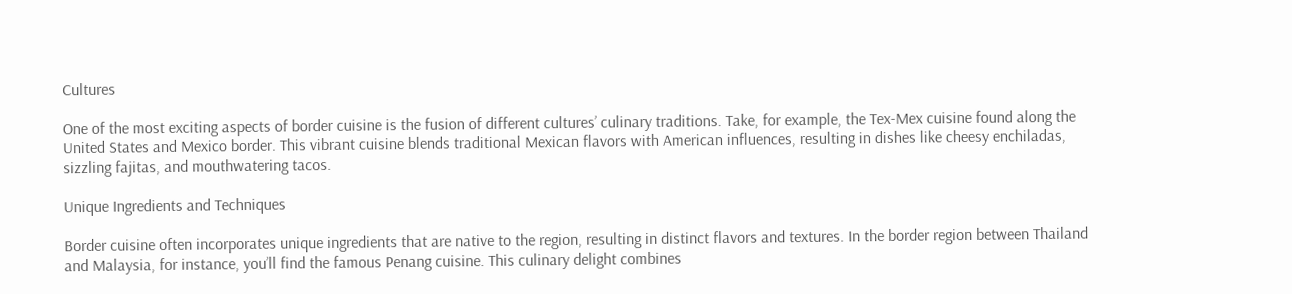Cultures

One of the most exciting aspects of border cuisine is the fusion of different cultures’ culinary traditions. Take, for example, the Tex-Mex cuisine found along the United States and Mexico border. This vibrant cuisine blends traditional Mexican flavors with American influences, resulting in dishes like cheesy enchiladas, sizzling fajitas, and mouthwatering tacos.

Unique Ingredients and Techniques

Border cuisine often incorporates unique ingredients that are native to the region, resulting in distinct flavors and textures. In the border region between Thailand and Malaysia, for instance, you’ll find the famous Penang cuisine. This culinary delight combines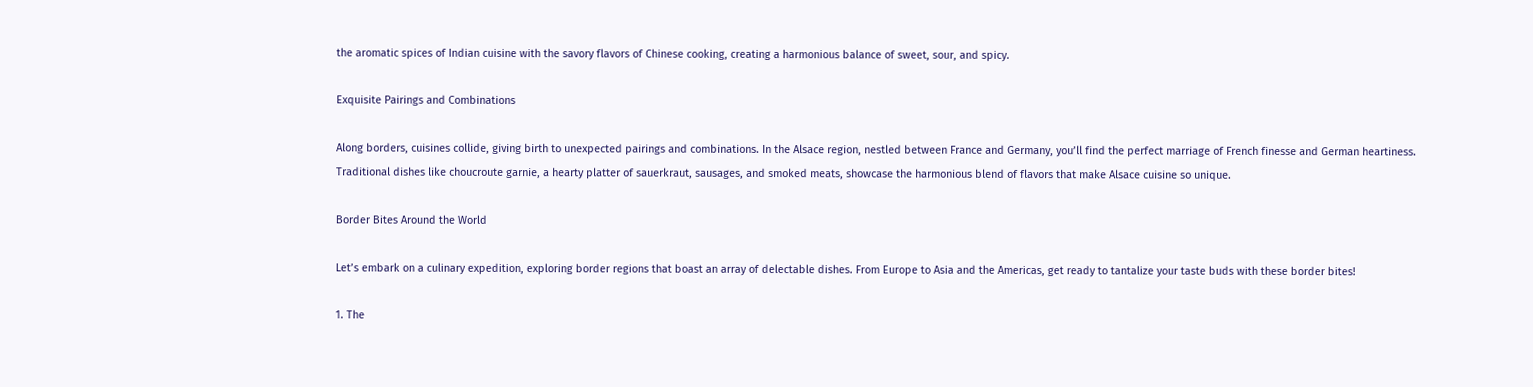the aromatic spices of Indian cuisine with the savory flavors of Chinese cooking, creating a harmonious balance of sweet, sour, and spicy.

Exquisite Pairings and Combinations

Along borders, cuisines collide, giving birth to unexpected pairings and combinations. In the Alsace region, nestled between France and Germany, you’ll find the perfect marriage of French finesse and German heartiness. Traditional dishes like choucroute garnie, a hearty platter of sauerkraut, sausages, and smoked meats, showcase the harmonious blend of flavors that make Alsace cuisine so unique.

Border Bites Around the World

Let’s embark on a culinary expedition, exploring border regions that boast an array of delectable dishes. From Europe to Asia and the Americas, get ready to tantalize your taste buds with these border bites!

1. The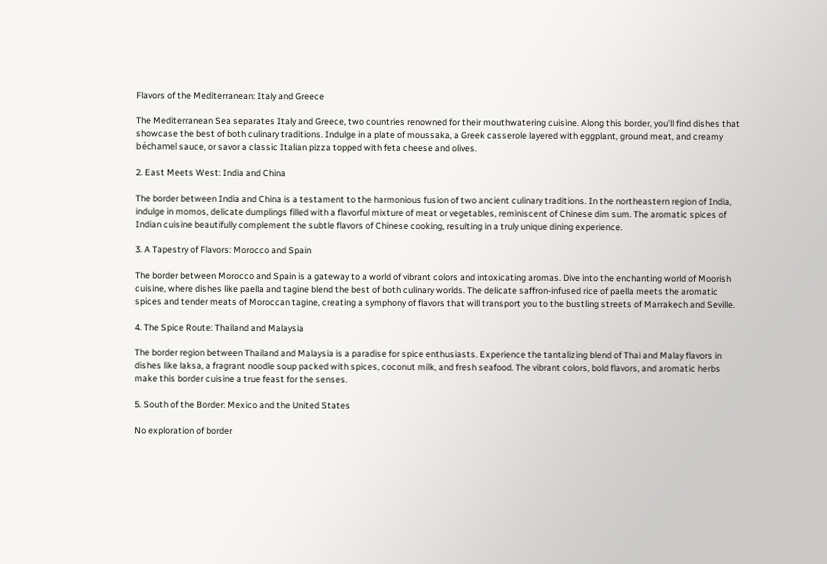Flavors of the Mediterranean: Italy and Greece

The Mediterranean Sea separates Italy and Greece, two countries renowned for their mouthwatering cuisine. Along this border, you’ll find dishes that showcase the best of both culinary traditions. Indulge in a plate of moussaka, a Greek casserole layered with eggplant, ground meat, and creamy béchamel sauce, or savor a classic Italian pizza topped with feta cheese and olives.

2. East Meets West: India and China

The border between India and China is a testament to the harmonious fusion of two ancient culinary traditions. In the northeastern region of India, indulge in momos, delicate dumplings filled with a flavorful mixture of meat or vegetables, reminiscent of Chinese dim sum. The aromatic spices of Indian cuisine beautifully complement the subtle flavors of Chinese cooking, resulting in a truly unique dining experience.

3. A Tapestry of Flavors: Morocco and Spain

The border between Morocco and Spain is a gateway to a world of vibrant colors and intoxicating aromas. Dive into the enchanting world of Moorish cuisine, where dishes like paella and tagine blend the best of both culinary worlds. The delicate saffron-infused rice of paella meets the aromatic spices and tender meats of Moroccan tagine, creating a symphony of flavors that will transport you to the bustling streets of Marrakech and Seville.

4. The Spice Route: Thailand and Malaysia

The border region between Thailand and Malaysia is a paradise for spice enthusiasts. Experience the tantalizing blend of Thai and Malay flavors in dishes like laksa, a fragrant noodle soup packed with spices, coconut milk, and fresh seafood. The vibrant colors, bold flavors, and aromatic herbs make this border cuisine a true feast for the senses.

5. South of the Border: Mexico and the United States

No exploration of border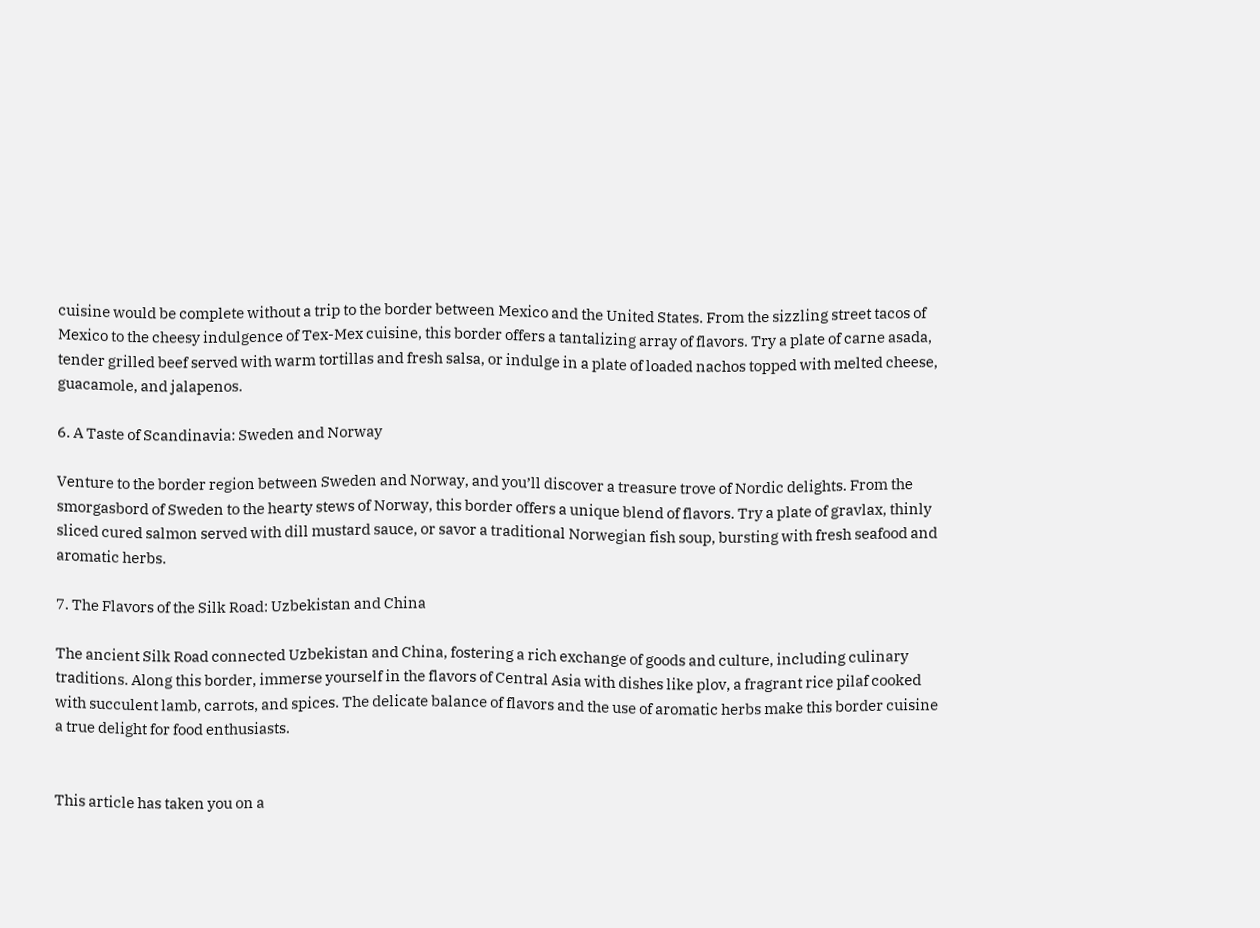cuisine would be complete without a trip to the border between Mexico and the United States. From the sizzling street tacos of Mexico to the cheesy indulgence of Tex-Mex cuisine, this border offers a tantalizing array of flavors. Try a plate of carne asada, tender grilled beef served with warm tortillas and fresh salsa, or indulge in a plate of loaded nachos topped with melted cheese, guacamole, and jalapenos.

6. A Taste of Scandinavia: Sweden and Norway

Venture to the border region between Sweden and Norway, and you’ll discover a treasure trove of Nordic delights. From the smorgasbord of Sweden to the hearty stews of Norway, this border offers a unique blend of flavors. Try a plate of gravlax, thinly sliced cured salmon served with dill mustard sauce, or savor a traditional Norwegian fish soup, bursting with fresh seafood and aromatic herbs.

7. The Flavors of the Silk Road: Uzbekistan and China

The ancient Silk Road connected Uzbekistan and China, fostering a rich exchange of goods and culture, including culinary traditions. Along this border, immerse yourself in the flavors of Central Asia with dishes like plov, a fragrant rice pilaf cooked with succulent lamb, carrots, and spices. The delicate balance of flavors and the use of aromatic herbs make this border cuisine a true delight for food enthusiasts.


This article has taken you on a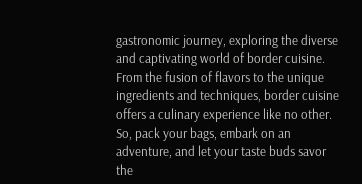gastronomic journey, exploring the diverse and captivating world of border cuisine. From the fusion of flavors to the unique ingredients and techniques, border cuisine offers a culinary experience like no other. So, pack your bags, embark on an adventure, and let your taste buds savor the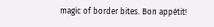magic of border bites. Bon appétit!